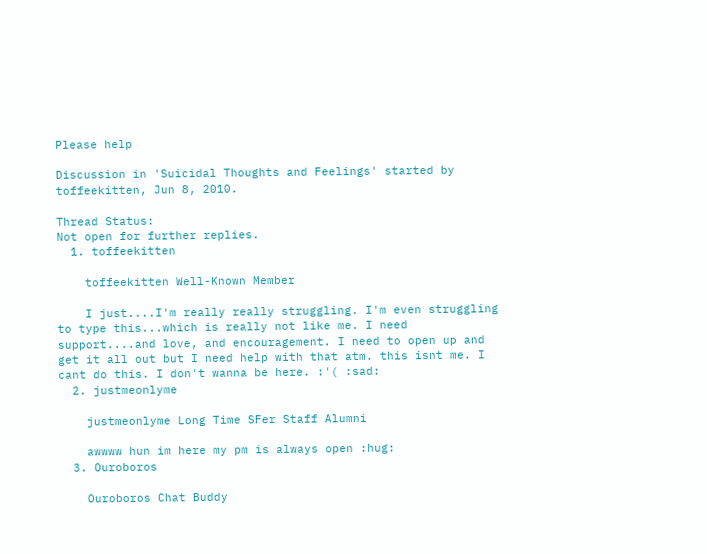Please help

Discussion in 'Suicidal Thoughts and Feelings' started by toffeekitten, Jun 8, 2010.

Thread Status:
Not open for further replies.
  1. toffeekitten

    toffeekitten Well-Known Member

    I just....I'm really really struggling. I'm even struggling to type this...which is really not like me. I need support....and love, and encouragement. I need to open up and get it all out but I need help with that atm. this isnt me. I cant do this. I don't wanna be here. :'( :sad:
  2. justmeonlyme

    justmeonlyme Long Time SFer Staff Alumni

    awwww hun im here my pm is always open :hug:
  3. Ouroboros

    Ouroboros Chat Buddy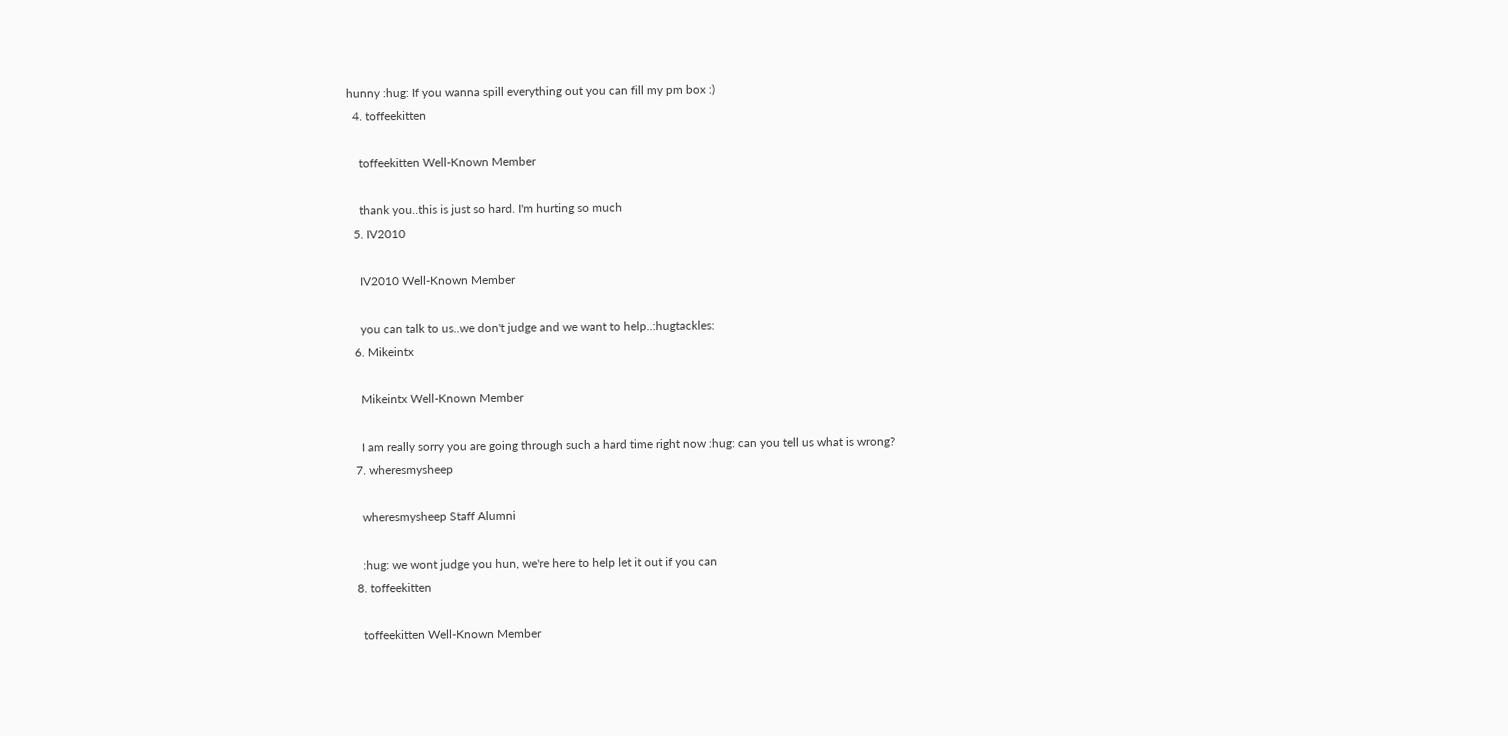hunny :hug: If you wanna spill everything out you can fill my pm box :)
  4. toffeekitten

    toffeekitten Well-Known Member

    thank you..this is just so hard. I'm hurting so much
  5. IV2010

    IV2010 Well-Known Member

    you can talk to us..we don't judge and we want to help..:hugtackles:
  6. Mikeintx

    Mikeintx Well-Known Member

    I am really sorry you are going through such a hard time right now :hug: can you tell us what is wrong?
  7. wheresmysheep

    wheresmysheep Staff Alumni

    :hug: we wont judge you hun, we're here to help let it out if you can
  8. toffeekitten

    toffeekitten Well-Known Member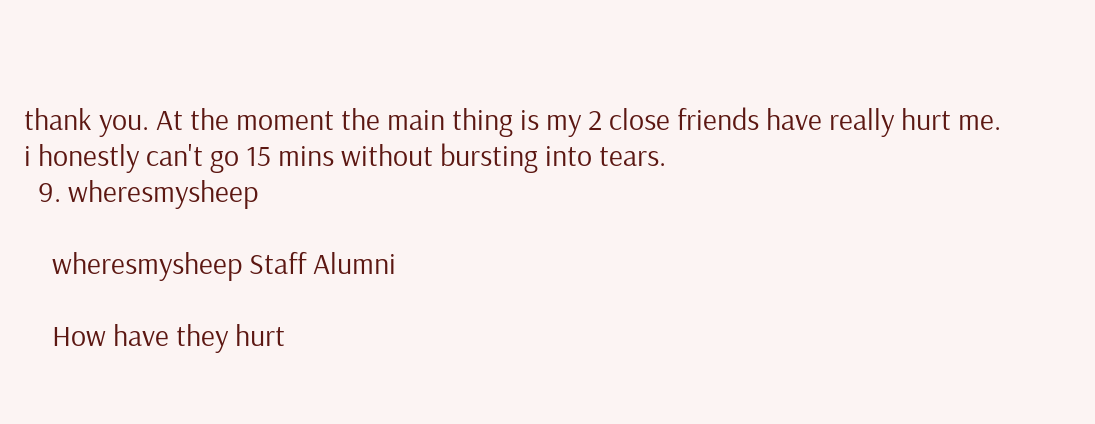thank you. At the moment the main thing is my 2 close friends have really hurt me. i honestly can't go 15 mins without bursting into tears.
  9. wheresmysheep

    wheresmysheep Staff Alumni

    How have they hurt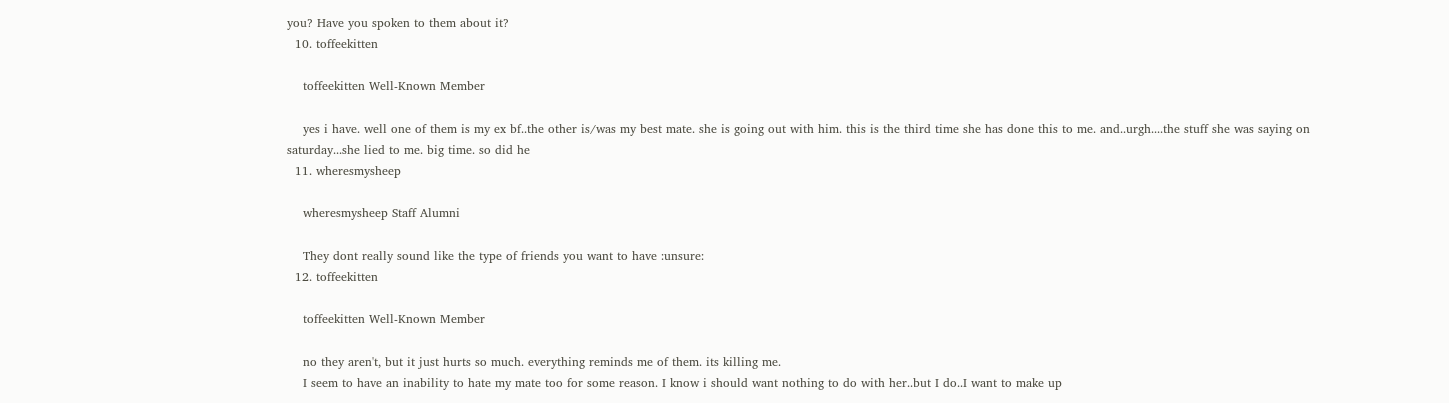you? Have you spoken to them about it?
  10. toffeekitten

    toffeekitten Well-Known Member

    yes i have. well one of them is my ex bf..the other is/was my best mate. she is going out with him. this is the third time she has done this to me. and..urgh....the stuff she was saying on saturday...she lied to me. big time. so did he
  11. wheresmysheep

    wheresmysheep Staff Alumni

    They dont really sound like the type of friends you want to have :unsure:
  12. toffeekitten

    toffeekitten Well-Known Member

    no they aren't, but it just hurts so much. everything reminds me of them. its killing me.
    I seem to have an inability to hate my mate too for some reason. I know i should want nothing to do with her..but I do..I want to make up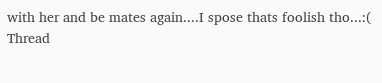with her and be mates again....I spose thats foolish tho...:(
Thread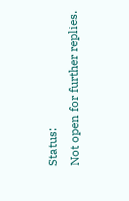Status:
Not open for further replies.